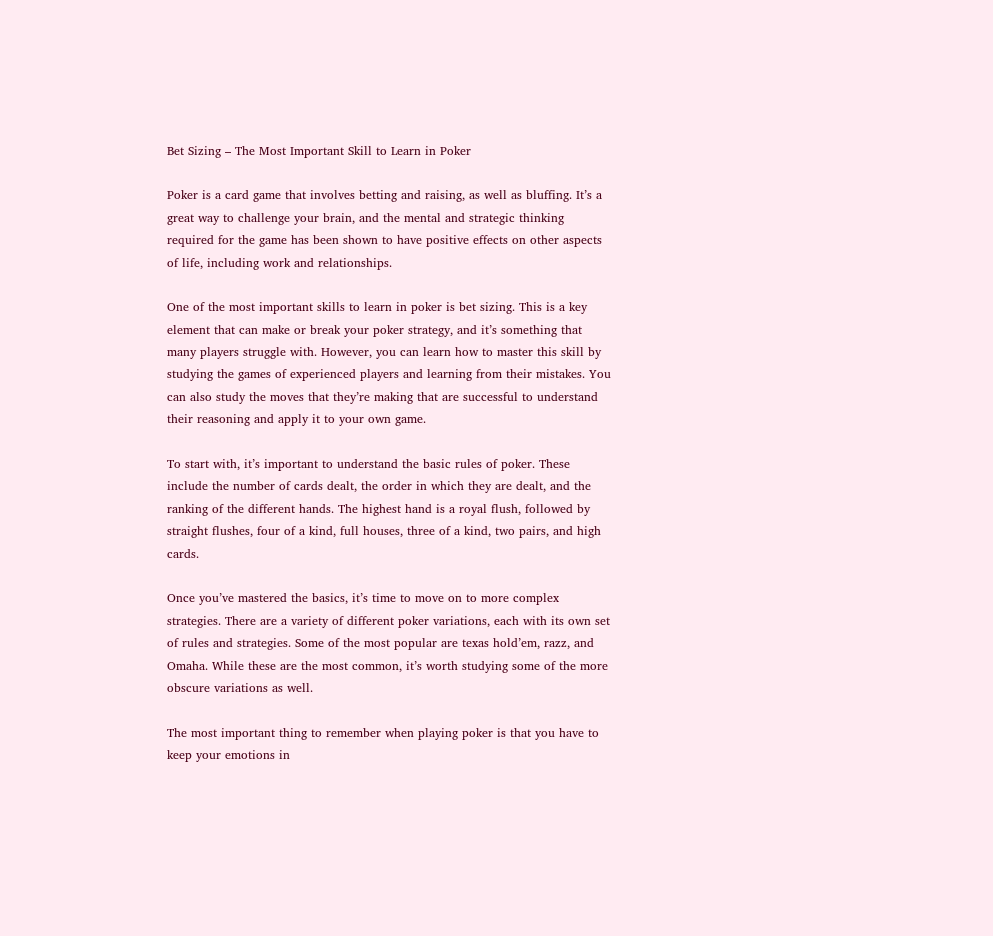Bet Sizing – The Most Important Skill to Learn in Poker

Poker is a card game that involves betting and raising, as well as bluffing. It’s a great way to challenge your brain, and the mental and strategic thinking required for the game has been shown to have positive effects on other aspects of life, including work and relationships.

One of the most important skills to learn in poker is bet sizing. This is a key element that can make or break your poker strategy, and it’s something that many players struggle with. However, you can learn how to master this skill by studying the games of experienced players and learning from their mistakes. You can also study the moves that they’re making that are successful to understand their reasoning and apply it to your own game.

To start with, it’s important to understand the basic rules of poker. These include the number of cards dealt, the order in which they are dealt, and the ranking of the different hands. The highest hand is a royal flush, followed by straight flushes, four of a kind, full houses, three of a kind, two pairs, and high cards.

Once you’ve mastered the basics, it’s time to move on to more complex strategies. There are a variety of different poker variations, each with its own set of rules and strategies. Some of the most popular are texas hold’em, razz, and Omaha. While these are the most common, it’s worth studying some of the more obscure variations as well.

The most important thing to remember when playing poker is that you have to keep your emotions in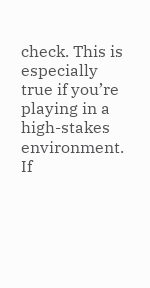check. This is especially true if you’re playing in a high-stakes environment. If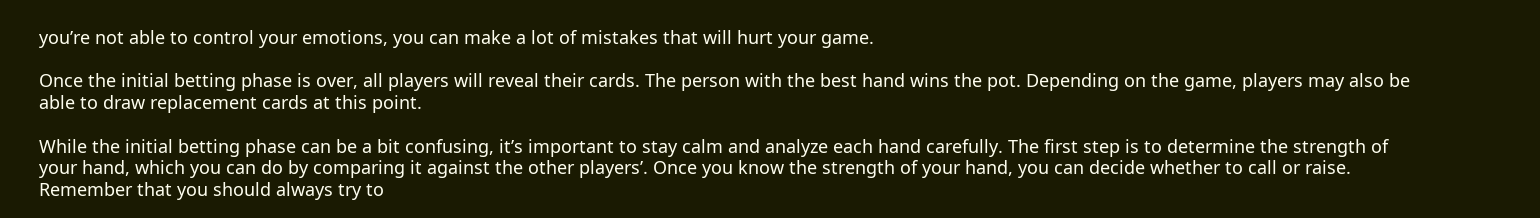you’re not able to control your emotions, you can make a lot of mistakes that will hurt your game.

Once the initial betting phase is over, all players will reveal their cards. The person with the best hand wins the pot. Depending on the game, players may also be able to draw replacement cards at this point.

While the initial betting phase can be a bit confusing, it’s important to stay calm and analyze each hand carefully. The first step is to determine the strength of your hand, which you can do by comparing it against the other players’. Once you know the strength of your hand, you can decide whether to call or raise. Remember that you should always try to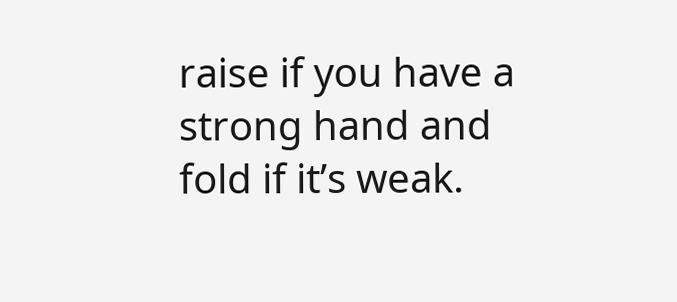raise if you have a strong hand and fold if it’s weak.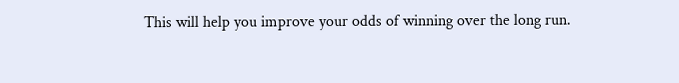This will help you improve your odds of winning over the long run.